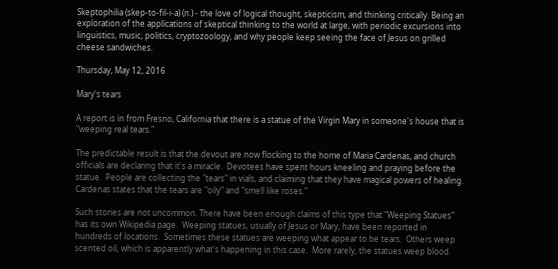Skeptophilia (skep-to-fil-i-a) (n.) - the love of logical thought, skepticism, and thinking critically. Being an exploration of the applications of skeptical thinking to the world at large, with periodic excursions into linguistics, music, politics, cryptozoology, and why people keep seeing the face of Jesus on grilled cheese sandwiches.

Thursday, May 12, 2016

Mary's tears

A report is in from Fresno, California that there is a statue of the Virgin Mary in someone's house that is "weeping real tears."

The predictable result is that the devout are now flocking to the home of Maria Cardenas, and church officials are declaring that it's a miracle.  Devotees have spent hours kneeling and praying before the statue.  People are collecting the "tears" in vials, and claiming that they have magical powers of healing.  Cardenas states that the tears are "oily" and "smell like roses."

Such stories are not uncommon. There have been enough claims of this type that "Weeping Statues" has its own Wikipedia page.  Weeping statues, usually of Jesus or Mary, have been reported in hundreds of locations.  Sometimes these statues are weeping what appear to be tears.  Others weep scented oil, which is apparently what's happening in this case.  More rarely, the statues weep blood.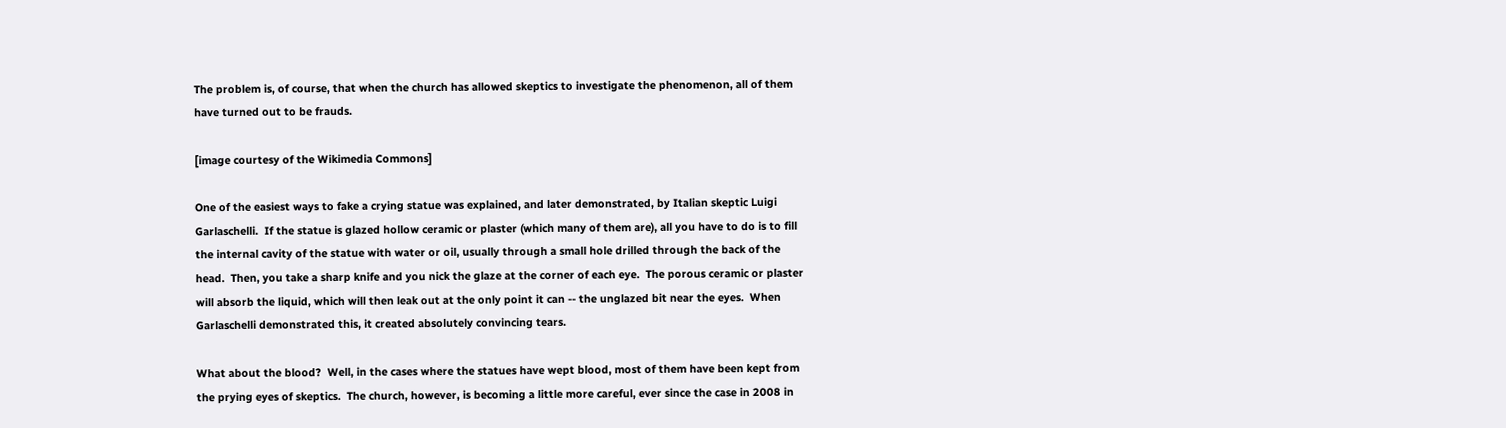The problem is, of course, that when the church has allowed skeptics to investigate the phenomenon, all of them have turned out to be frauds.

[image courtesy of the Wikimedia Commons]

One of the easiest ways to fake a crying statue was explained, and later demonstrated, by Italian skeptic Luigi Garlaschelli.  If the statue is glazed hollow ceramic or plaster (which many of them are), all you have to do is to fill the internal cavity of the statue with water or oil, usually through a small hole drilled through the back of the head.  Then, you take a sharp knife and you nick the glaze at the corner of each eye.  The porous ceramic or plaster will absorb the liquid, which will then leak out at the only point it can -- the unglazed bit near the eyes.  When Garlaschelli demonstrated this, it created absolutely convincing tears.

What about the blood?  Well, in the cases where the statues have wept blood, most of them have been kept from the prying eyes of skeptics.  The church, however, is becoming a little more careful, ever since the case in 2008 in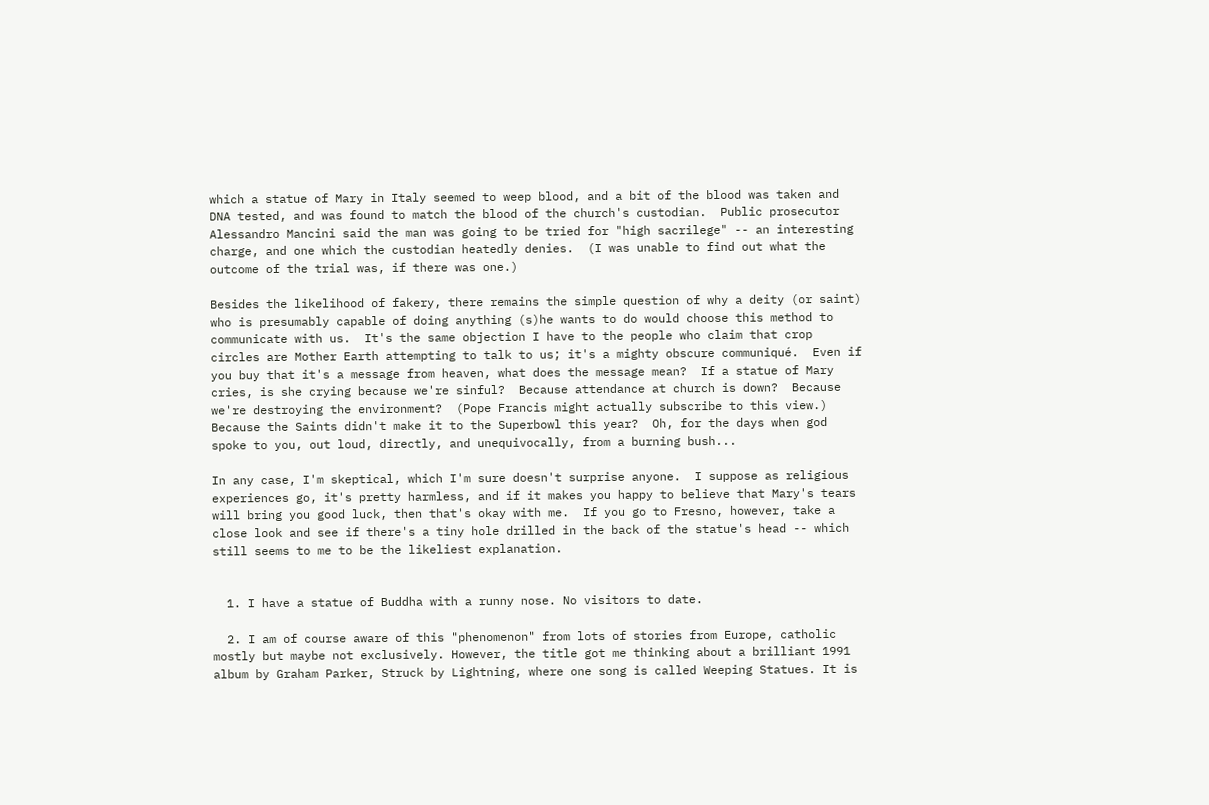which a statue of Mary in Italy seemed to weep blood, and a bit of the blood was taken and DNA tested, and was found to match the blood of the church's custodian.  Public prosecutor Alessandro Mancini said the man was going to be tried for "high sacrilege" -- an interesting charge, and one which the custodian heatedly denies.  (I was unable to find out what the outcome of the trial was, if there was one.)

Besides the likelihood of fakery, there remains the simple question of why a deity (or saint) who is presumably capable of doing anything (s)he wants to do would choose this method to communicate with us.  It's the same objection I have to the people who claim that crop circles are Mother Earth attempting to talk to us; it's a mighty obscure communiqué.  Even if you buy that it's a message from heaven, what does the message mean?  If a statue of Mary cries, is she crying because we're sinful?  Because attendance at church is down?  Because we're destroying the environment?  (Pope Francis might actually subscribe to this view.)   Because the Saints didn't make it to the Superbowl this year?  Oh, for the days when god spoke to you, out loud, directly, and unequivocally, from a burning bush...

In any case, I'm skeptical, which I'm sure doesn't surprise anyone.  I suppose as religious experiences go, it's pretty harmless, and if it makes you happy to believe that Mary's tears will bring you good luck, then that's okay with me.  If you go to Fresno, however, take a close look and see if there's a tiny hole drilled in the back of the statue's head -- which still seems to me to be the likeliest explanation.


  1. I have a statue of Buddha with a runny nose. No visitors to date.

  2. I am of course aware of this "phenomenon" from lots of stories from Europe, catholic mostly but maybe not exclusively. However, the title got me thinking about a brilliant 1991 album by Graham Parker, Struck by Lightning, where one song is called Weeping Statues. It is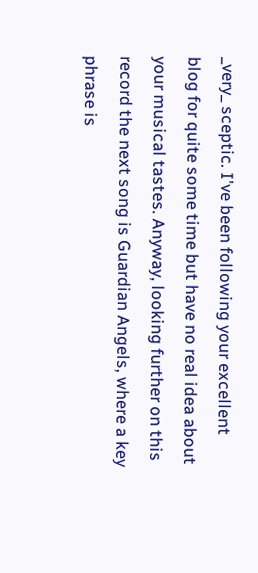_very_ sceptic. I've been following your excellent blog for quite some time but have no real idea about your musical tastes. Anyway, looking further on this record the next song is Guardian Angels, where a key phrase is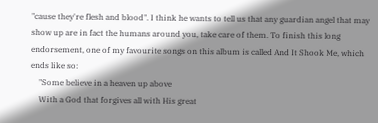"cause they're flesh and blood". I think he wants to tell us that any guardian angel that may show up are in fact the humans around you, take care of them. To finish this long endorsement, one of my favourite songs on this album is called And It Shook Me, which ends like so:
    "Some believe in a heaven up above
    With a God that forgives all with His great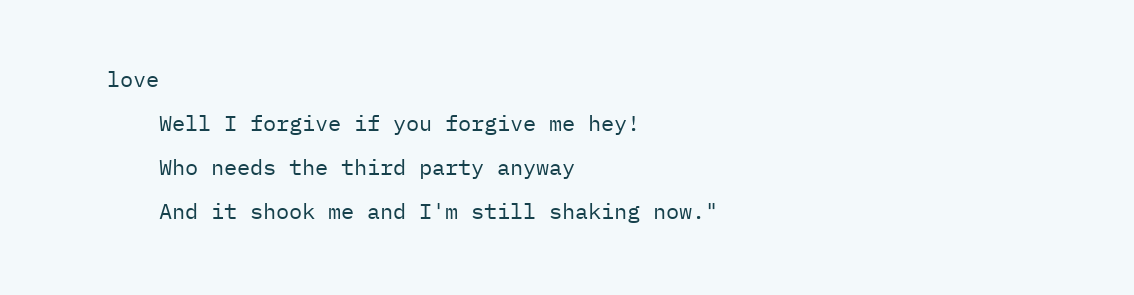love
    Well I forgive if you forgive me hey!
    Who needs the third party anyway
    And it shook me and I'm still shaking now."